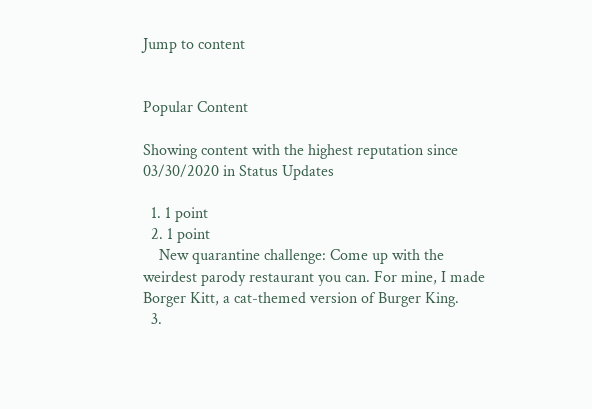Jump to content


Popular Content

Showing content with the highest reputation since 03/30/2020 in Status Updates

  1. 1 point
  2. 1 point
    New quarantine challenge: Come up with the weirdest parody restaurant you can. For mine, I made Borger Kitt, a cat-themed version of Burger King.
  3.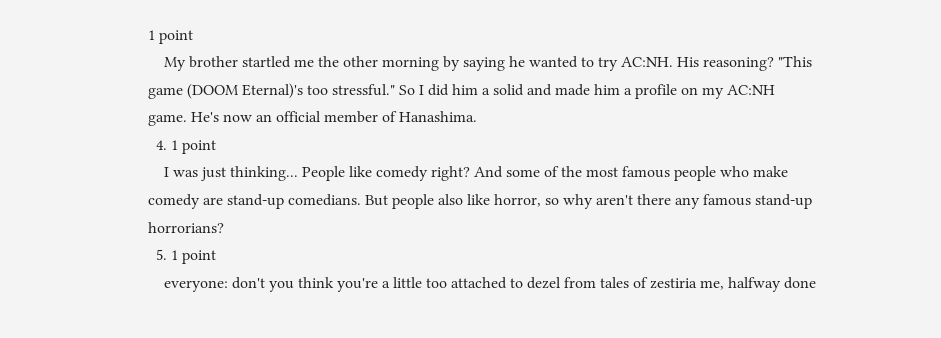1 point
    My brother startled me the other morning by saying he wanted to try AC:NH. His reasoning? "This game (DOOM Eternal)'s too stressful." So I did him a solid and made him a profile on my AC:NH game. He's now an official member of Hanashima.
  4. 1 point
    I was just thinking... People like comedy right? And some of the most famous people who make comedy are stand-up comedians. But people also like horror, so why aren't there any famous stand-up horrorians?
  5. 1 point
    everyone: don't you think you're a little too attached to dezel from tales of zestiria me, halfway done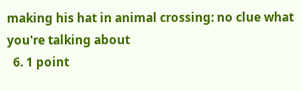making his hat in animal crossing: no clue what you're talking about
  6. 1 point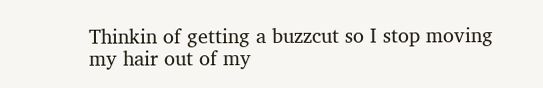Thinkin of getting a buzzcut so I stop moving my hair out of my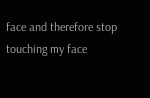face and therefore stop touching my face